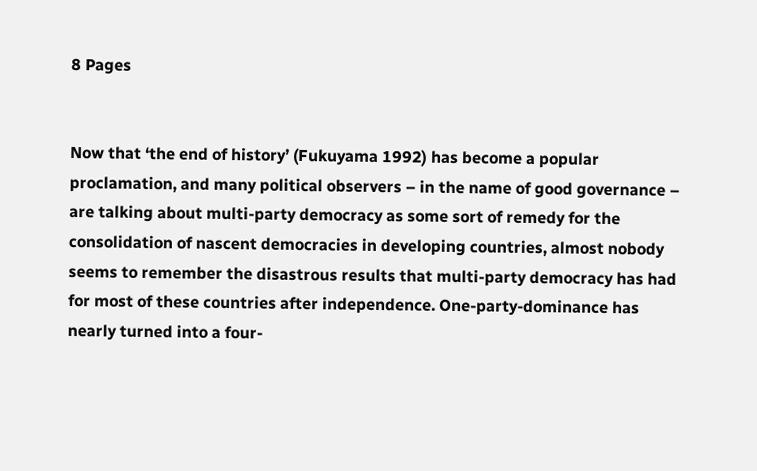8 Pages


Now that ‘the end of history’ (Fukuyama 1992) has become a popular proclamation, and many political observers – in the name of good governance – are talking about multi-party democracy as some sort of remedy for the consolidation of nascent democracies in developing countries, almost nobody seems to remember the disastrous results that multi-party democracy has had for most of these countries after independence. One-party-dominance has nearly turned into a four-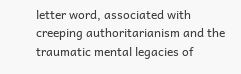letter word, associated with creeping authoritarianism and the traumatic mental legacies of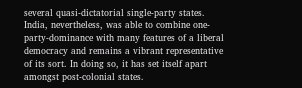several quasi-dictatorial single-party states. India, nevertheless, was able to combine one-party-dominance with many features of a liberal democracy and remains a vibrant representative of its sort. In doing so, it has set itself apart amongst post-colonial states.